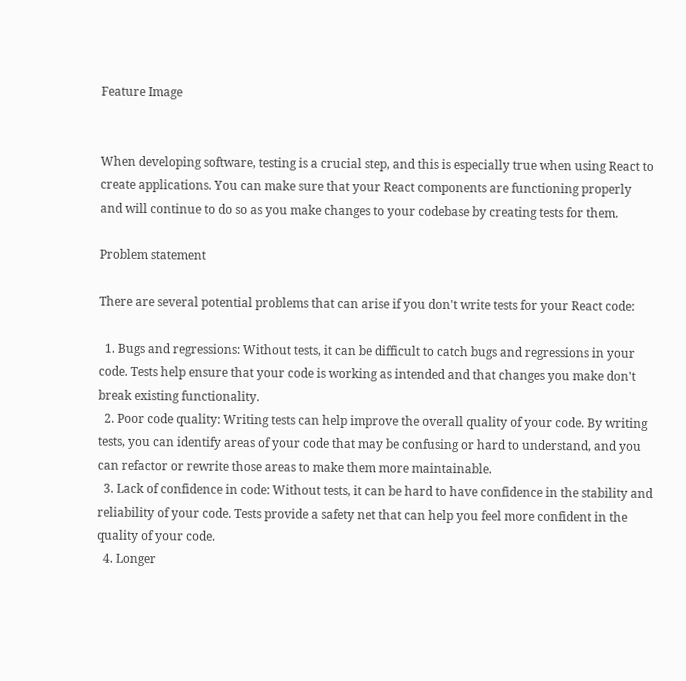Feature Image


When developing software, testing is a crucial step, and this is especially true when using React to create applications. You can make sure that your React components are functioning properly and will continue to do so as you make changes to your codebase by creating tests for them.

Problem statement

There are several potential problems that can arise if you don't write tests for your React code:

  1. Bugs and regressions: Without tests, it can be difficult to catch bugs and regressions in your code. Tests help ensure that your code is working as intended and that changes you make don't break existing functionality.
  2. Poor code quality: Writing tests can help improve the overall quality of your code. By writing tests, you can identify areas of your code that may be confusing or hard to understand, and you can refactor or rewrite those areas to make them more maintainable.
  3. Lack of confidence in code: Without tests, it can be hard to have confidence in the stability and reliability of your code. Tests provide a safety net that can help you feel more confident in the quality of your code.
  4. Longer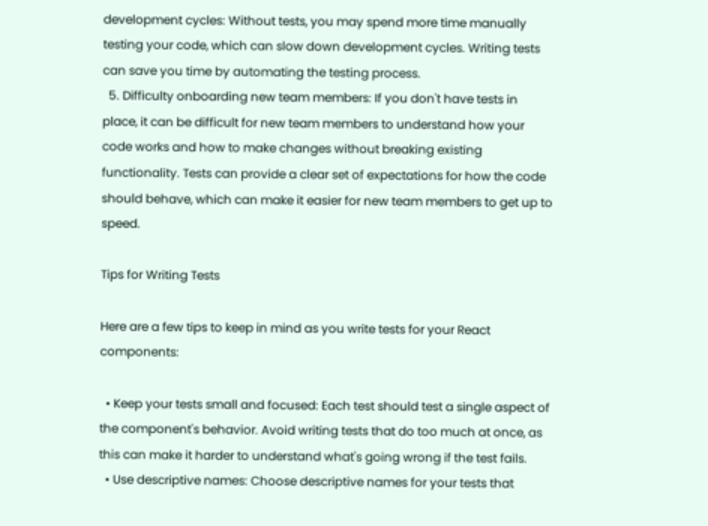development cycles: Without tests, you may spend more time manually testing your code, which can slow down development cycles. Writing tests can save you time by automating the testing process.
  5. Difficulty onboarding new team members: If you don't have tests in place, it can be difficult for new team members to understand how your code works and how to make changes without breaking existing functionality. Tests can provide a clear set of expectations for how the code should behave, which can make it easier for new team members to get up to speed.

Tips for Writing Tests

Here are a few tips to keep in mind as you write tests for your React components:

  • Keep your tests small and focused: Each test should test a single aspect of the component's behavior. Avoid writing tests that do too much at once, as this can make it harder to understand what's going wrong if the test fails.
  • Use descriptive names: Choose descriptive names for your tests that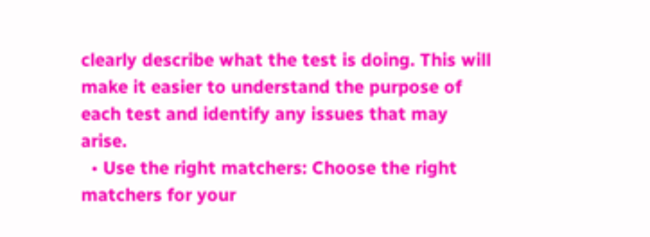clearly describe what the test is doing. This will make it easier to understand the purpose of each test and identify any issues that may arise.
  • Use the right matchers: Choose the right matchers for your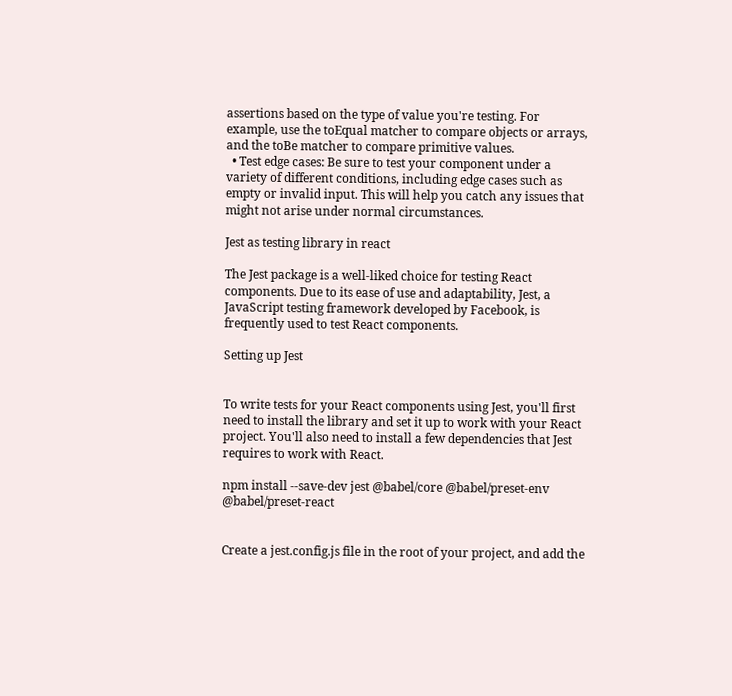assertions based on the type of value you're testing. For example, use the toEqual matcher to compare objects or arrays, and the toBe matcher to compare primitive values.
  • Test edge cases: Be sure to test your component under a variety of different conditions, including edge cases such as empty or invalid input. This will help you catch any issues that might not arise under normal circumstances.

Jest as testing library in react

The Jest package is a well-liked choice for testing React components. Due to its ease of use and adaptability, Jest, a JavaScript testing framework developed by Facebook, is frequently used to test React components.

Setting up Jest


To write tests for your React components using Jest, you'll first need to install the library and set it up to work with your React project. You'll also need to install a few dependencies that Jest requires to work with React.

npm install --save-dev jest @babel/core @babel/preset-env @babel/preset-react


Create a jest.config.js file in the root of your project, and add the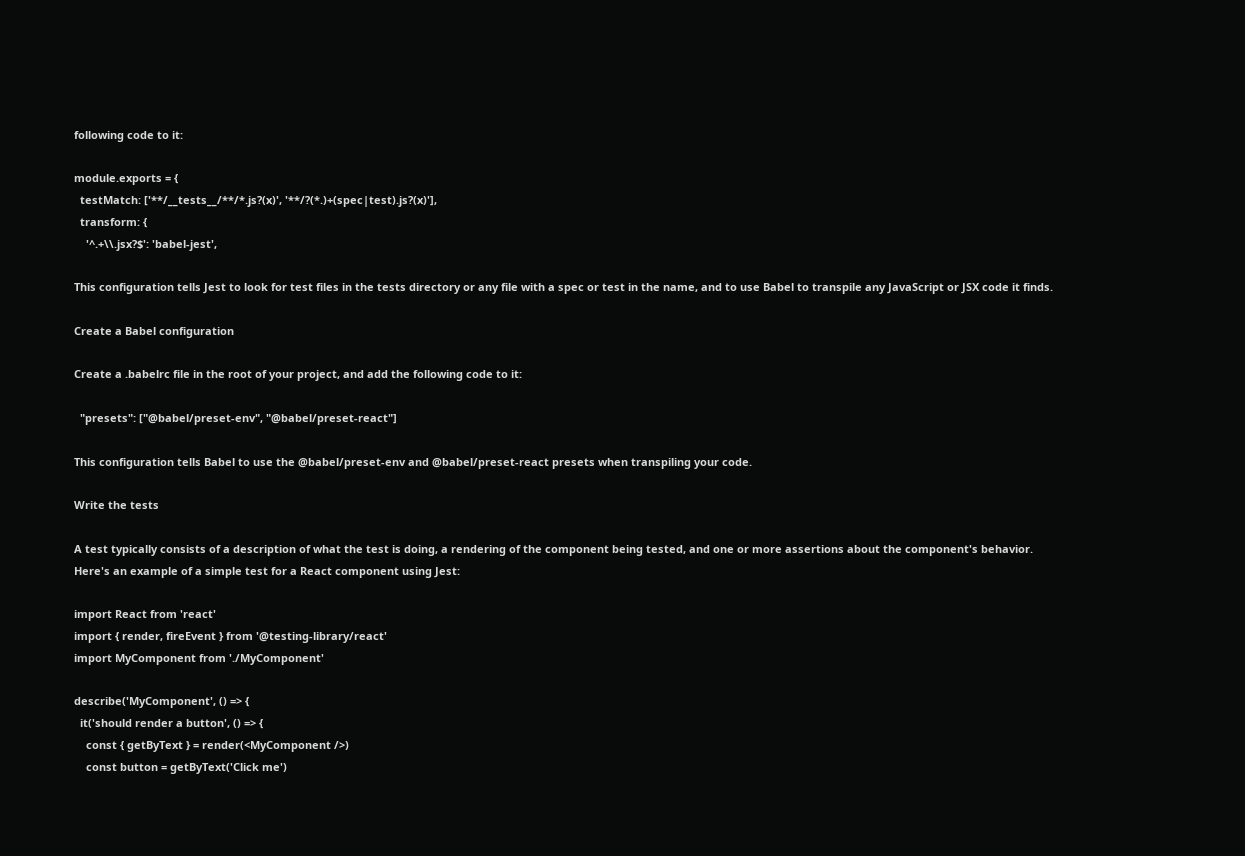following code to it:

module.exports = {
  testMatch: ['**/__tests__/**/*.js?(x)', '**/?(*.)+(spec|test).js?(x)'],
  transform: {
    '^.+\\.jsx?$': 'babel-jest',

This configuration tells Jest to look for test files in the tests directory or any file with a spec or test in the name, and to use Babel to transpile any JavaScript or JSX code it finds.

Create a Babel configuration

Create a .babelrc file in the root of your project, and add the following code to it:

  "presets": ["@babel/preset-env", "@babel/preset-react"]

This configuration tells Babel to use the @babel/preset-env and @babel/preset-react presets when transpiling your code.

Write the tests

A test typically consists of a description of what the test is doing, a rendering of the component being tested, and one or more assertions about the component's behavior. Here's an example of a simple test for a React component using Jest:

import React from 'react'
import { render, fireEvent } from '@testing-library/react'
import MyComponent from './MyComponent'

describe('MyComponent', () => {
  it('should render a button', () => {
    const { getByText } = render(<MyComponent />)
    const button = getByText('Click me')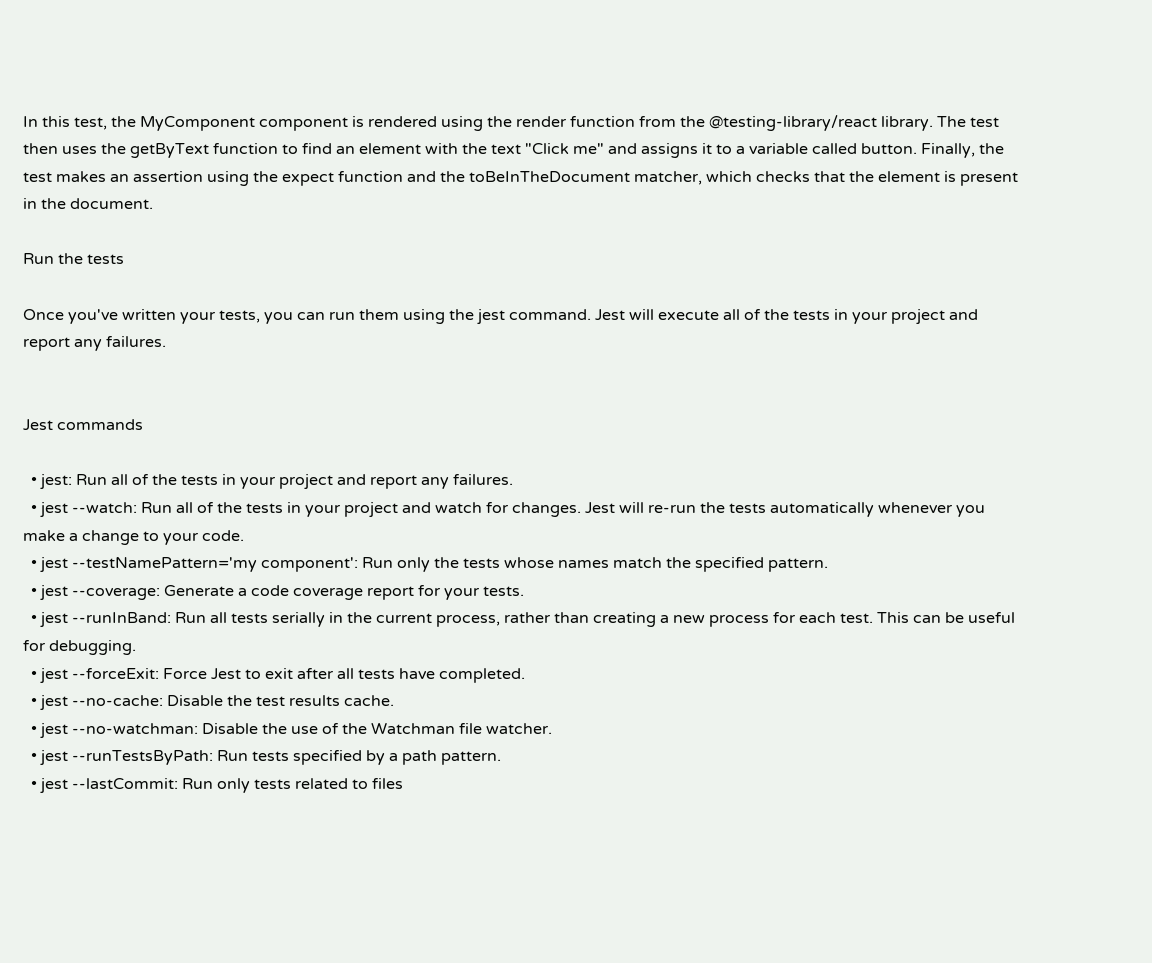In this test, the MyComponent component is rendered using the render function from the @testing-library/react library. The test then uses the getByText function to find an element with the text "Click me" and assigns it to a variable called button. Finally, the test makes an assertion using the expect function and the toBeInTheDocument matcher, which checks that the element is present in the document.

Run the tests

Once you've written your tests, you can run them using the jest command. Jest will execute all of the tests in your project and report any failures.


Jest commands

  • jest: Run all of the tests in your project and report any failures.
  • jest --watch: Run all of the tests in your project and watch for changes. Jest will re-run the tests automatically whenever you make a change to your code.
  • jest --testNamePattern='my component': Run only the tests whose names match the specified pattern.
  • jest --coverage: Generate a code coverage report for your tests.
  • jest --runInBand: Run all tests serially in the current process, rather than creating a new process for each test. This can be useful for debugging.
  • jest --forceExit: Force Jest to exit after all tests have completed.
  • jest --no-cache: Disable the test results cache.
  • jest --no-watchman: Disable the use of the Watchman file watcher.
  • jest --runTestsByPath: Run tests specified by a path pattern.
  • jest --lastCommit: Run only tests related to files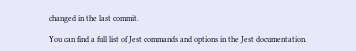changed in the last commit.

You can find a full list of Jest commands and options in the Jest documentation.